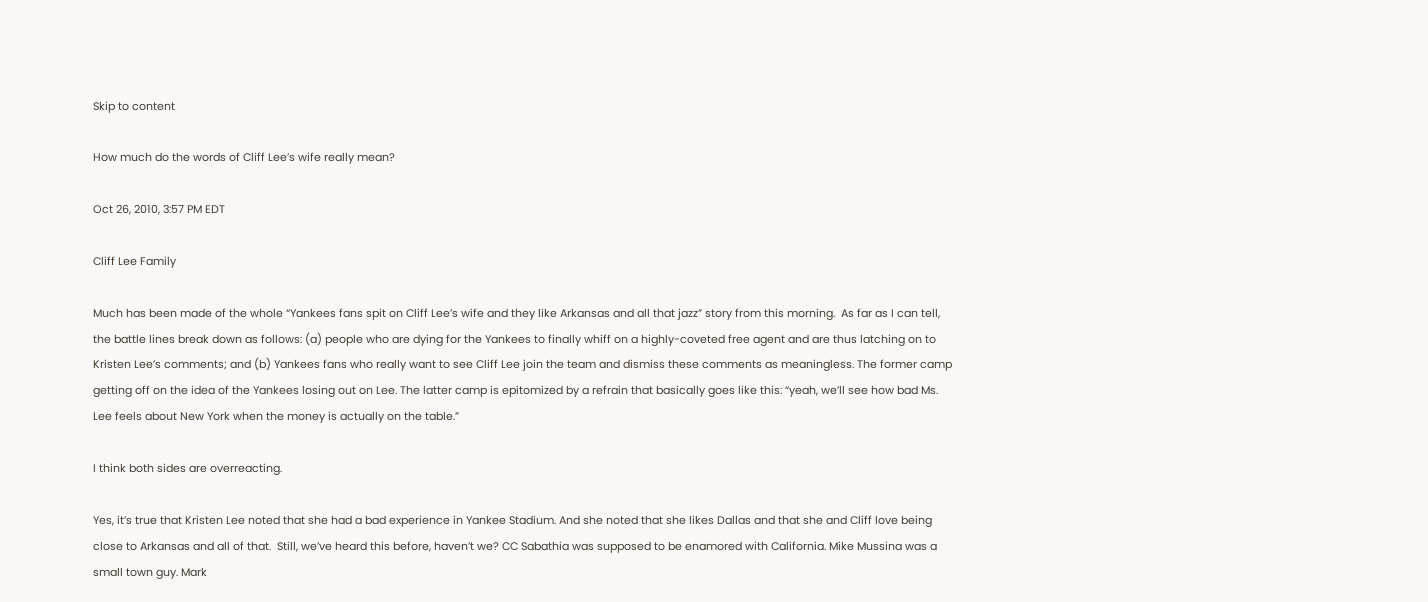Skip to content

How much do the words of Cliff Lee’s wife really mean?

Oct 26, 2010, 3:57 PM EDT

Cliff Lee Family

Much has been made of the whole “Yankees fans spit on Cliff Lee’s wife and they like Arkansas and all that jazz” story from this morning.  As far as I can tell, the battle lines break down as follows: (a) people who are dying for the Yankees to finally whiff on a highly-coveted free agent and are thus latching on to Kristen Lee’s comments; and (b) Yankees fans who really want to see Cliff Lee join the team and dismiss these comments as meaningless. The former camp getting off on the idea of the Yankees losing out on Lee. The latter camp is epitomized by a refrain that basically goes like this: “yeah, we’ll see how bad Ms. Lee feels about New York when the money is actually on the table.”

I think both sides are overreacting.

Yes, it’s true that Kristen Lee noted that she had a bad experience in Yankee Stadium. And she noted that she likes Dallas and that she and Cliff love being close to Arkansas and all of that.  Still, we’ve heard this before, haven’t we? CC Sabathia was supposed to be enamored with California. Mike Mussina was a small town guy. Mark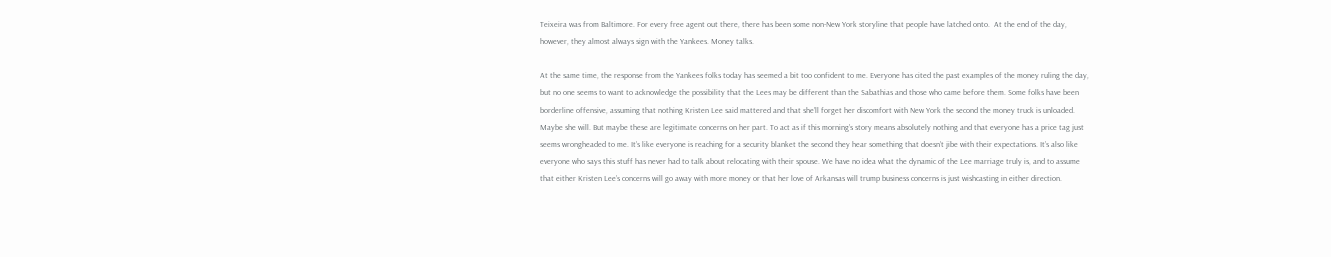Teixeira was from Baltimore. For every free agent out there, there has been some non-New York storyline that people have latched onto.  At the end of the day, however, they almost always sign with the Yankees. Money talks.

At the same time, the response from the Yankees folks today has seemed a bit too confident to me. Everyone has cited the past examples of the money ruling the day, but no one seems to want to acknowledge the possibility that the Lees may be different than the Sabathias and those who came before them. Some folks have been borderline offensive, assuming that nothing Kristen Lee said mattered and that she’ll forget her discomfort with New York the second the money truck is unloaded. Maybe she will. But maybe these are legitimate concerns on her part. To act as if this morning’s story means absolutely nothing and that everyone has a price tag just seems wrongheaded to me. It’s like everyone is reaching for a security blanket the second they hear something that doesn’t jibe with their expectations. It’s also like everyone who says this stuff has never had to talk about relocating with their spouse. We have no idea what the dynamic of the Lee marriage truly is, and to assume that either Kristen Lee’s concerns will go away with more money or that her love of Arkansas will trump business concerns is just wishcasting in either direction.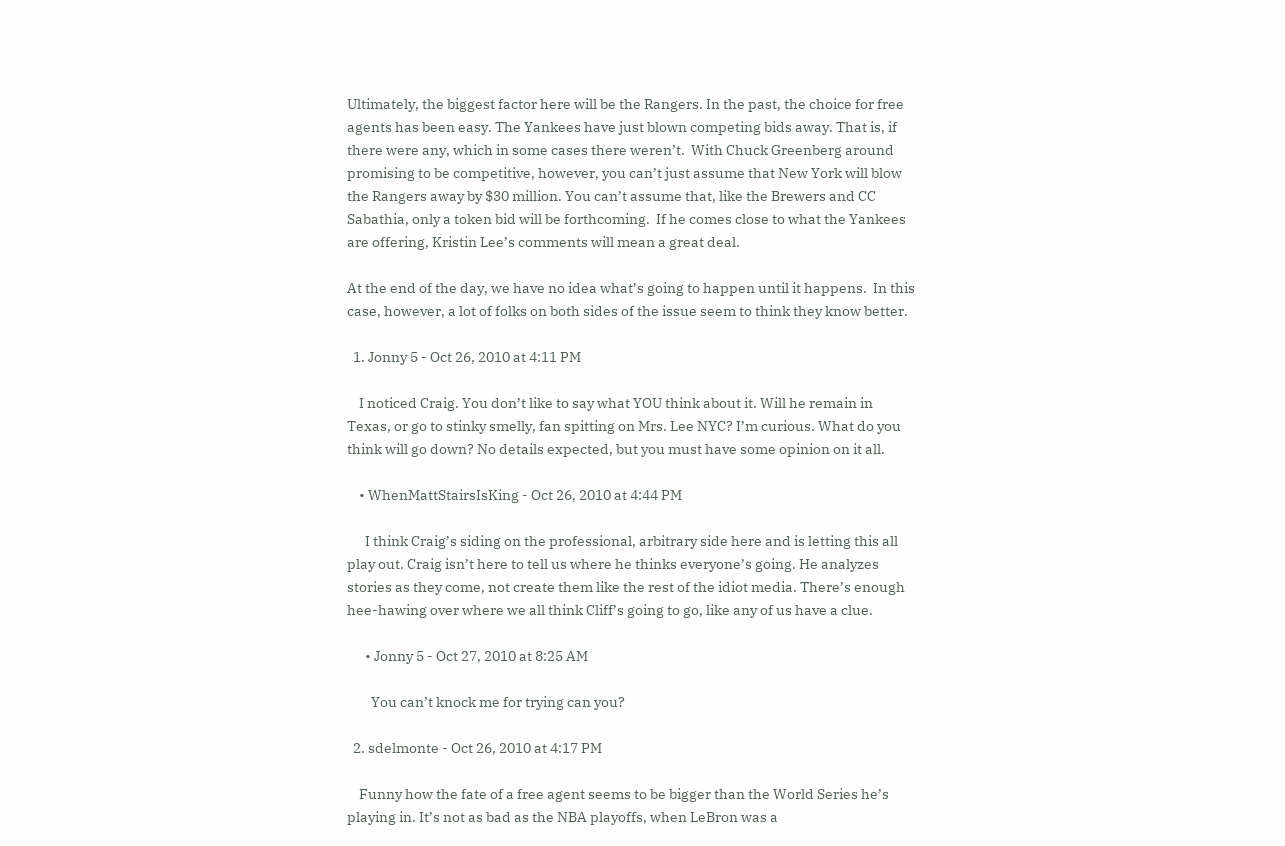Ultimately, the biggest factor here will be the Rangers. In the past, the choice for free agents has been easy. The Yankees have just blown competing bids away. That is, if there were any, which in some cases there weren’t.  With Chuck Greenberg around promising to be competitive, however, you can’t just assume that New York will blow the Rangers away by $30 million. You can’t assume that, like the Brewers and CC Sabathia, only a token bid will be forthcoming.  If he comes close to what the Yankees are offering, Kristin Lee’s comments will mean a great deal.

At the end of the day, we have no idea what’s going to happen until it happens.  In this case, however, a lot of folks on both sides of the issue seem to think they know better.

  1. Jonny 5 - Oct 26, 2010 at 4:11 PM

    I noticed Craig. You don’t like to say what YOU think about it. Will he remain in Texas, or go to stinky smelly, fan spitting on Mrs. Lee NYC? I’m curious. What do you think will go down? No details expected, but you must have some opinion on it all.

    • WhenMattStairsIsKing - Oct 26, 2010 at 4:44 PM

      I think Craig’s siding on the professional, arbitrary side here and is letting this all play out. Craig isn’t here to tell us where he thinks everyone’s going. He analyzes stories as they come, not create them like the rest of the idiot media. There’s enough hee-hawing over where we all think Cliff’s going to go, like any of us have a clue.

      • Jonny 5 - Oct 27, 2010 at 8:25 AM

        You can’t knock me for trying can you?

  2. sdelmonte - Oct 26, 2010 at 4:17 PM

    Funny how the fate of a free agent seems to be bigger than the World Series he’s playing in. It’s not as bad as the NBA playoffs, when LeBron was a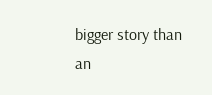bigger story than an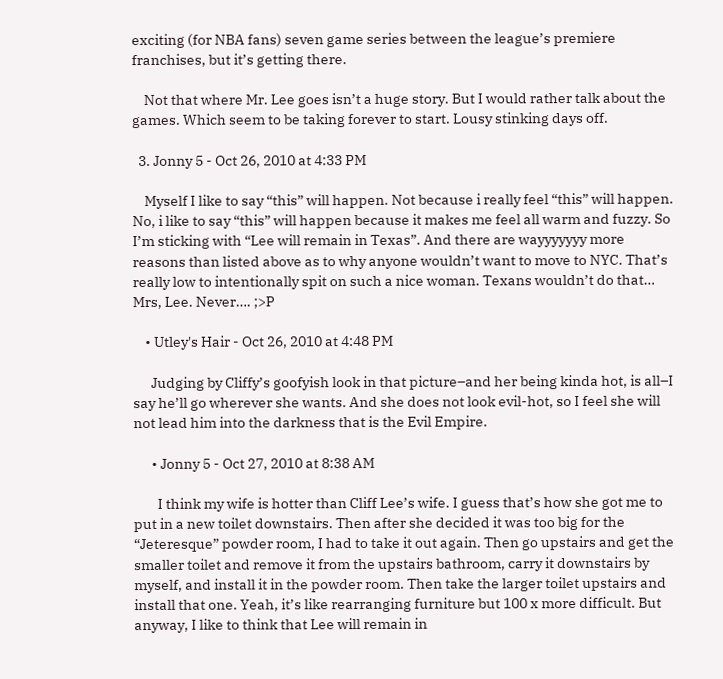exciting (for NBA fans) seven game series between the league’s premiere franchises, but it’s getting there.

    Not that where Mr. Lee goes isn’t a huge story. But I would rather talk about the games. Which seem to be taking forever to start. Lousy stinking days off.

  3. Jonny 5 - Oct 26, 2010 at 4:33 PM

    Myself I like to say “this” will happen. Not because i really feel “this” will happen. No, i like to say “this” will happen because it makes me feel all warm and fuzzy. So I’m sticking with “Lee will remain in Texas”. And there are wayyyyyyy more reasons than listed above as to why anyone wouldn’t want to move to NYC. That’s really low to intentionally spit on such a nice woman. Texans wouldn’t do that… Mrs, Lee. Never…. ;>P

    • Utley's Hair - Oct 26, 2010 at 4:48 PM

      Judging by Cliffy’s goofyish look in that picture–and her being kinda hot, is all–I say he’ll go wherever she wants. And she does not look evil-hot, so I feel she will not lead him into the darkness that is the Evil Empire.

      • Jonny 5 - Oct 27, 2010 at 8:38 AM

        I think my wife is hotter than Cliff Lee’s wife. I guess that’s how she got me to put in a new toilet downstairs. Then after she decided it was too big for the “Jeteresque” powder room, I had to take it out again. Then go upstairs and get the smaller toilet and remove it from the upstairs bathroom, carry it downstairs by myself, and install it in the powder room. Then take the larger toilet upstairs and install that one. Yeah, it’s like rearranging furniture but 100 x more difficult. But anyway, I like to think that Lee will remain in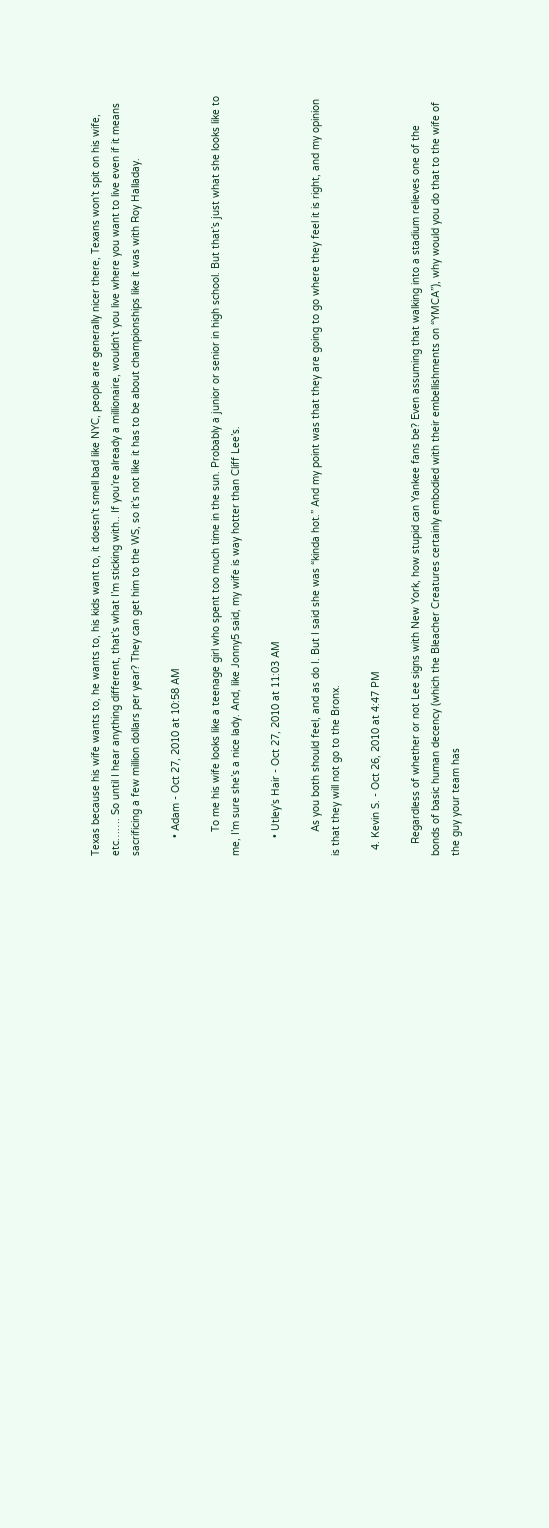Texas because his wife wants to, he wants to, his kids want to, it doesn’t smell bad like NYC, people are generally nicer there, Texans won’t spit on his wife, etc……. So until I hear anything different, that’s what I’m sticking with.. If you’re already a millionaire, wouldn’t you live where you want to live even if it means sacrificing a few million dollars per year? They can get him to the WS, so it’s not like it has to be about championships like it was with Roy Halladay.

      • Adam - Oct 27, 2010 at 10:58 AM

        To me his wife looks like a teenage girl who spent too much time in the sun. Probably a junior or senior in high school. But that’s just what she looks like to me, I’m sure she’s a nice lady. And, like Jonny5 said, my wife is way hotter than Cliff Lee’s.

      • Utley's Hair - Oct 27, 2010 at 11:03 AM

        As you both should feel, and as do I. But I said she was “kinda hot.” And my point was that they are going to go where they feel it is right, and my opinion is that they will not go to the Bronx.

  4. Kevin S. - Oct 26, 2010 at 4:47 PM

    Regardless of whether or not Lee signs with New York, how stupid can Yankee fans be? Even assuming that walking into a stadium relieves one of the bonds of basic human decency (which the Bleacher Creatures certainly embodied with their embellishments on “YMCA”), why would you do that to the wife of the guy your team has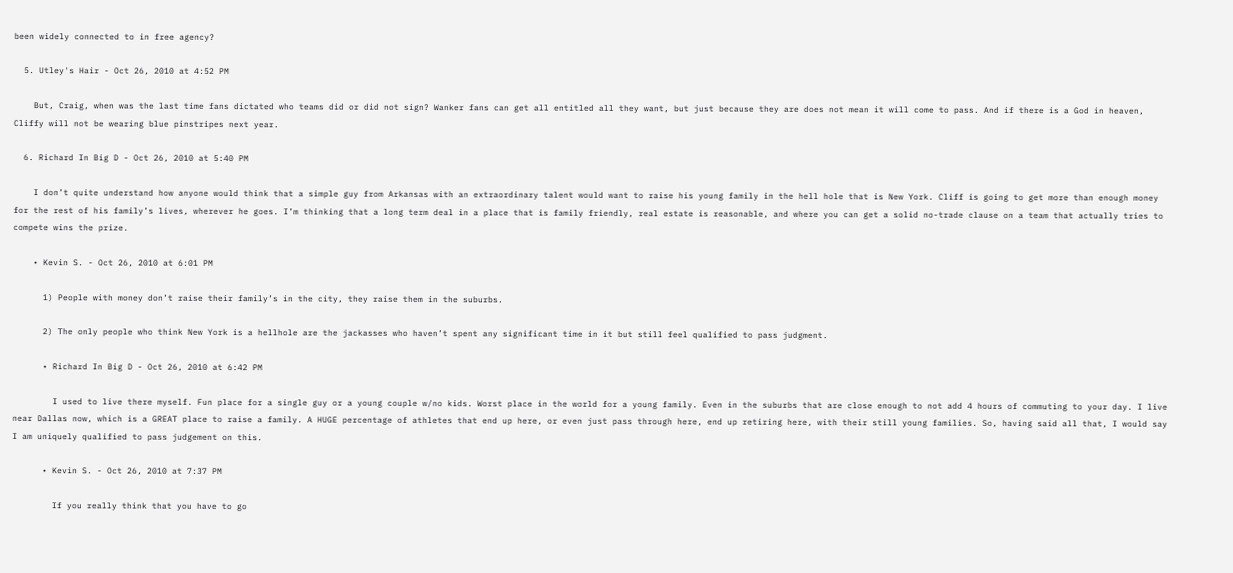been widely connected to in free agency?

  5. Utley's Hair - Oct 26, 2010 at 4:52 PM

    But, Craig, when was the last time fans dictated who teams did or did not sign? Wanker fans can get all entitled all they want, but just because they are does not mean it will come to pass. And if there is a God in heaven, Cliffy will not be wearing blue pinstripes next year.

  6. Richard In Big D - Oct 26, 2010 at 5:40 PM

    I don’t quite understand how anyone would think that a simple guy from Arkansas with an extraordinary talent would want to raise his young family in the hell hole that is New York. Cliff is going to get more than enough money for the rest of his family’s lives, wherever he goes. I’m thinking that a long term deal in a place that is family friendly, real estate is reasonable, and where you can get a solid no-trade clause on a team that actually tries to compete wins the prize.

    • Kevin S. - Oct 26, 2010 at 6:01 PM

      1) People with money don’t raise their family’s in the city, they raise them in the suburbs.

      2) The only people who think New York is a hellhole are the jackasses who haven’t spent any significant time in it but still feel qualified to pass judgment.

      • Richard In Big D - Oct 26, 2010 at 6:42 PM

        I used to live there myself. Fun place for a single guy or a young couple w/no kids. Worst place in the world for a young family. Even in the suburbs that are close enough to not add 4 hours of commuting to your day. I live near Dallas now, which is a GREAT place to raise a family. A HUGE percentage of athletes that end up here, or even just pass through here, end up retiring here, with their still young families. So, having said all that, I would say I am uniquely qualified to pass judgement on this.

      • Kevin S. - Oct 26, 2010 at 7:37 PM

        If you really think that you have to go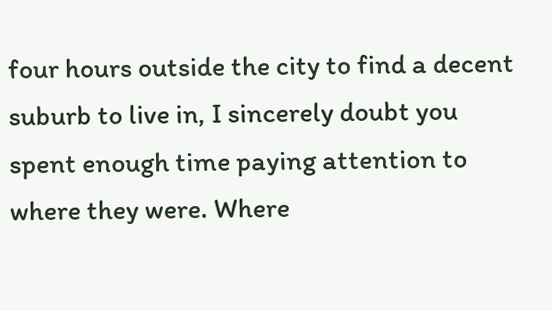four hours outside the city to find a decent suburb to live in, I sincerely doubt you spent enough time paying attention to where they were. Where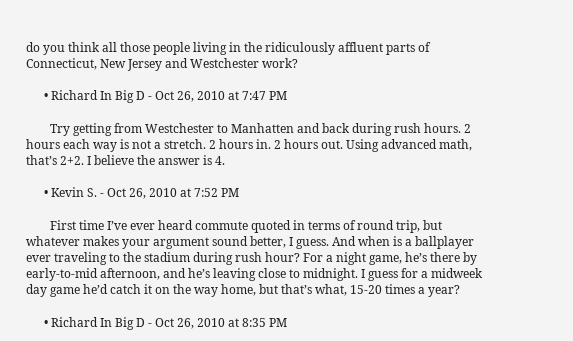do you think all those people living in the ridiculously affluent parts of Connecticut, New Jersey and Westchester work?

      • Richard In Big D - Oct 26, 2010 at 7:47 PM

        Try getting from Westchester to Manhatten and back during rush hours. 2 hours each way is not a stretch. 2 hours in. 2 hours out. Using advanced math, that’s 2+2. I believe the answer is 4.

      • Kevin S. - Oct 26, 2010 at 7:52 PM

        First time I’ve ever heard commute quoted in terms of round trip, but whatever makes your argument sound better, I guess. And when is a ballplayer ever traveling to the stadium during rush hour? For a night game, he’s there by early-to-mid afternoon, and he’s leaving close to midnight. I guess for a midweek day game he’d catch it on the way home, but that’s what, 15-20 times a year?

      • Richard In Big D - Oct 26, 2010 at 8:35 PM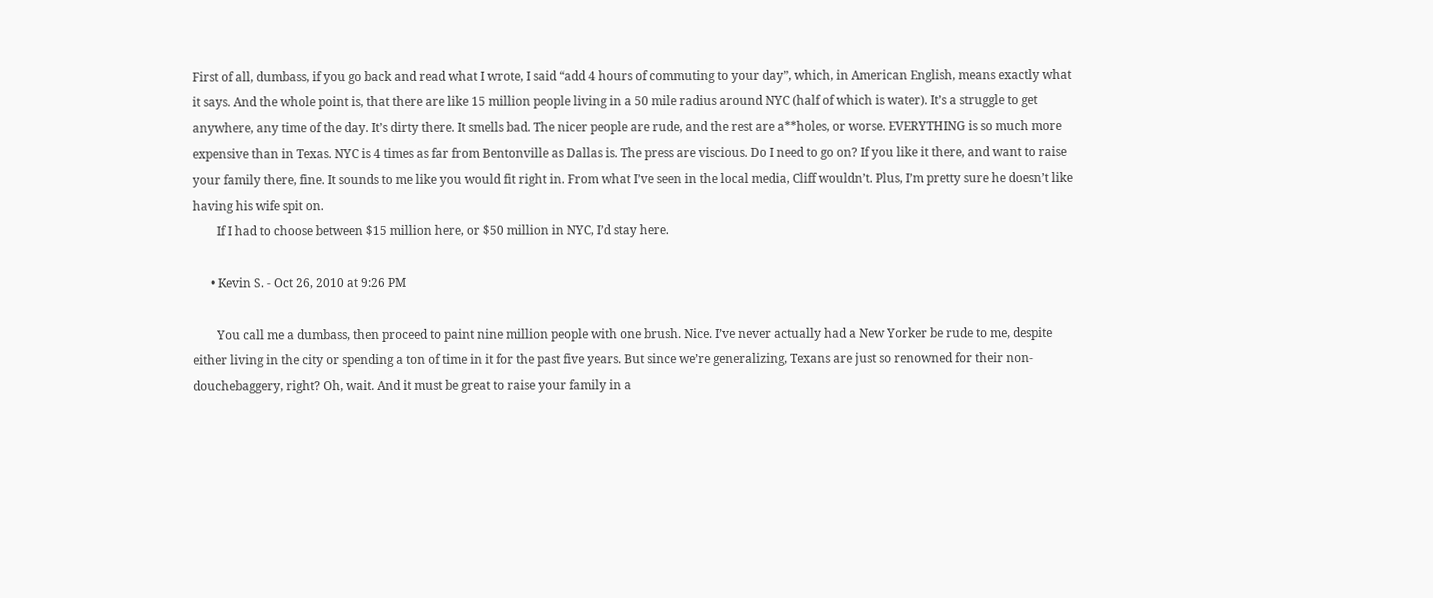First of all, dumbass, if you go back and read what I wrote, I said “add 4 hours of commuting to your day”, which, in American English, means exactly what it says. And the whole point is, that there are like 15 million people living in a 50 mile radius around NYC (half of which is water). It’s a struggle to get anywhere, any time of the day. It’s dirty there. It smells bad. The nicer people are rude, and the rest are a**holes, or worse. EVERYTHING is so much more expensive than in Texas. NYC is 4 times as far from Bentonville as Dallas is. The press are viscious. Do I need to go on? If you like it there, and want to raise your family there, fine. It sounds to me like you would fit right in. From what I’ve seen in the local media, Cliff wouldn’t. Plus, I’m pretty sure he doesn’t like having his wife spit on.
        If I had to choose between $15 million here, or $50 million in NYC, I’d stay here.

      • Kevin S. - Oct 26, 2010 at 9:26 PM

        You call me a dumbass, then proceed to paint nine million people with one brush. Nice. I’ve never actually had a New Yorker be rude to me, despite either living in the city or spending a ton of time in it for the past five years. But since we’re generalizing, Texans are just so renowned for their non-douchebaggery, right? Oh, wait. And it must be great to raise your family in a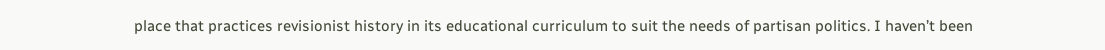place that practices revisionist history in its educational curriculum to suit the needs of partisan politics. I haven’t been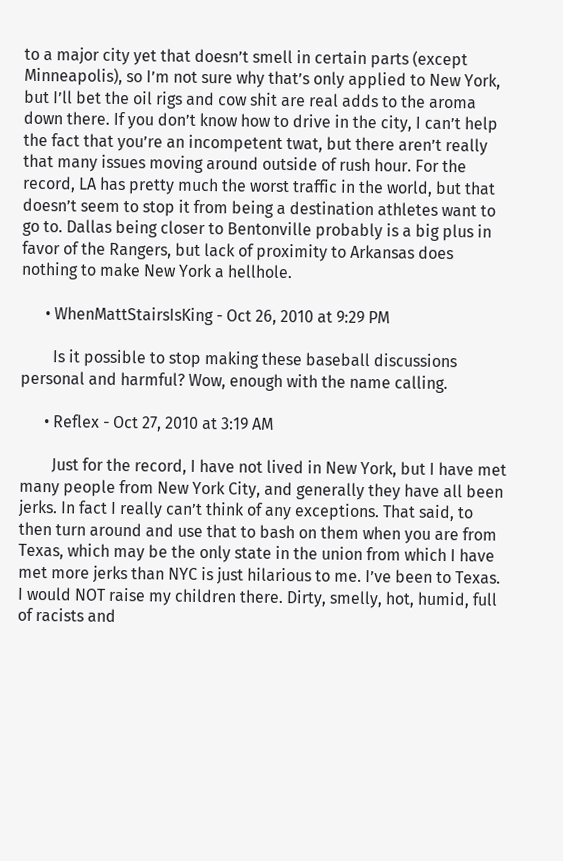to a major city yet that doesn’t smell in certain parts (except Minneapolis), so I’m not sure why that’s only applied to New York, but I’ll bet the oil rigs and cow shit are real adds to the aroma down there. If you don’t know how to drive in the city, I can’t help the fact that you’re an incompetent twat, but there aren’t really that many issues moving around outside of rush hour. For the record, LA has pretty much the worst traffic in the world, but that doesn’t seem to stop it from being a destination athletes want to go to. Dallas being closer to Bentonville probably is a big plus in favor of the Rangers, but lack of proximity to Arkansas does nothing to make New York a hellhole.

      • WhenMattStairsIsKing - Oct 26, 2010 at 9:29 PM

        Is it possible to stop making these baseball discussions personal and harmful? Wow, enough with the name calling.

      • Reflex - Oct 27, 2010 at 3:19 AM

        Just for the record, I have not lived in New York, but I have met many people from New York City, and generally they have all been jerks. In fact I really can’t think of any exceptions. That said, to then turn around and use that to bash on them when you are from Texas, which may be the only state in the union from which I have met more jerks than NYC is just hilarious to me. I’ve been to Texas. I would NOT raise my children there. Dirty, smelly, hot, humid, full of racists and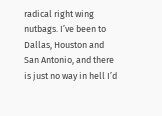radical right wing nutbags. I’ve been to Dallas, Houston and San Antonio, and there is just no way in hell I’d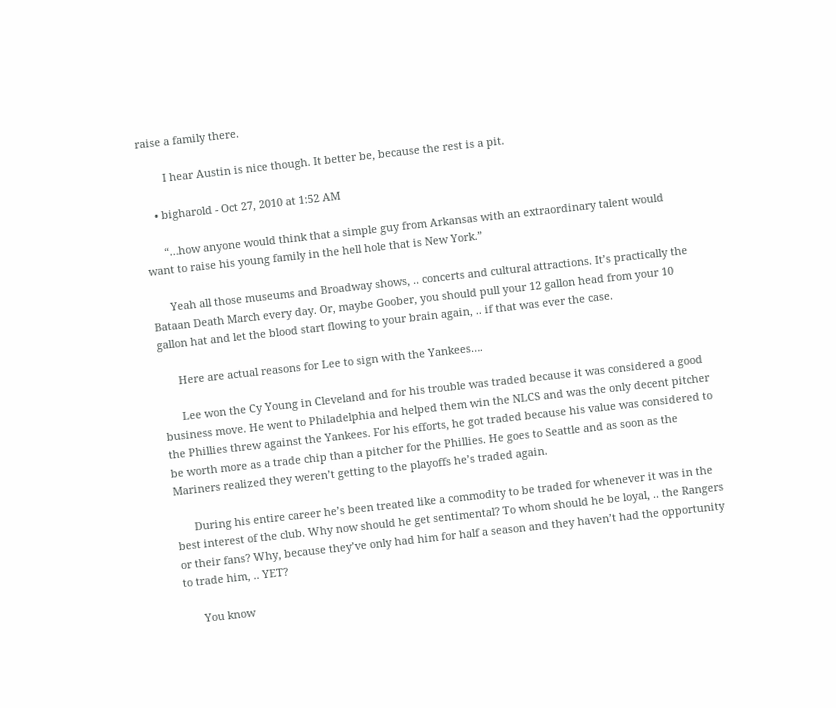raise a family there.

        I hear Austin is nice though. It better be, because the rest is a pit.

    • bigharold - Oct 27, 2010 at 1:52 AM

      “…how anyone would think that a simple guy from Arkansas with an extraordinary talent would want to raise his young family in the hell hole that is New York.”

      Yeah all those museums and Broadway shows, .. concerts and cultural attractions. It’s practically the Bataan Death March every day. Or, maybe Goober, you should pull your 12 gallon head from your 10 gallon hat and let the blood start flowing to your brain again, .. if that was ever the case.

      Here are actual reasons for Lee to sign with the Yankees….

      Lee won the Cy Young in Cleveland and for his trouble was traded because it was considered a good business move. He went to Philadelphia and helped them win the NLCS and was the only decent pitcher the Phillies threw against the Yankees. For his efforts, he got traded because his value was considered to be worth more as a trade chip than a pitcher for the Phillies. He goes to Seattle and as soon as the Mariners realized they weren’t getting to the playoffs he’s traded again.

      During his entire career he’s been treated like a commodity to be traded for whenever it was in the best interest of the club. Why now should he get sentimental? To whom should he be loyal, .. the Rangers or their fans? Why, because they’ve only had him for half a season and they haven’t had the opportunity to trade him, .. YET?

      You know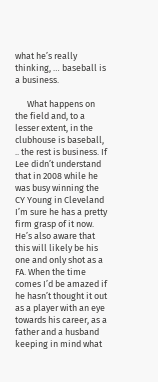what he’s really thinking, … baseball is a business.

      What happens on the field and, to a lesser extent, in the clubhouse is baseball, .. the rest is business. If Lee didn’t understand that in 2008 while he was busy winning the CY Young in Cleveland I’m sure he has a pretty firm grasp of it now. He’s also aware that this will likely be his one and only shot as a FA. When the time comes I’d be amazed if he hasn’t thought it out as a player with an eye towards his career, as a father and a husband keeping in mind what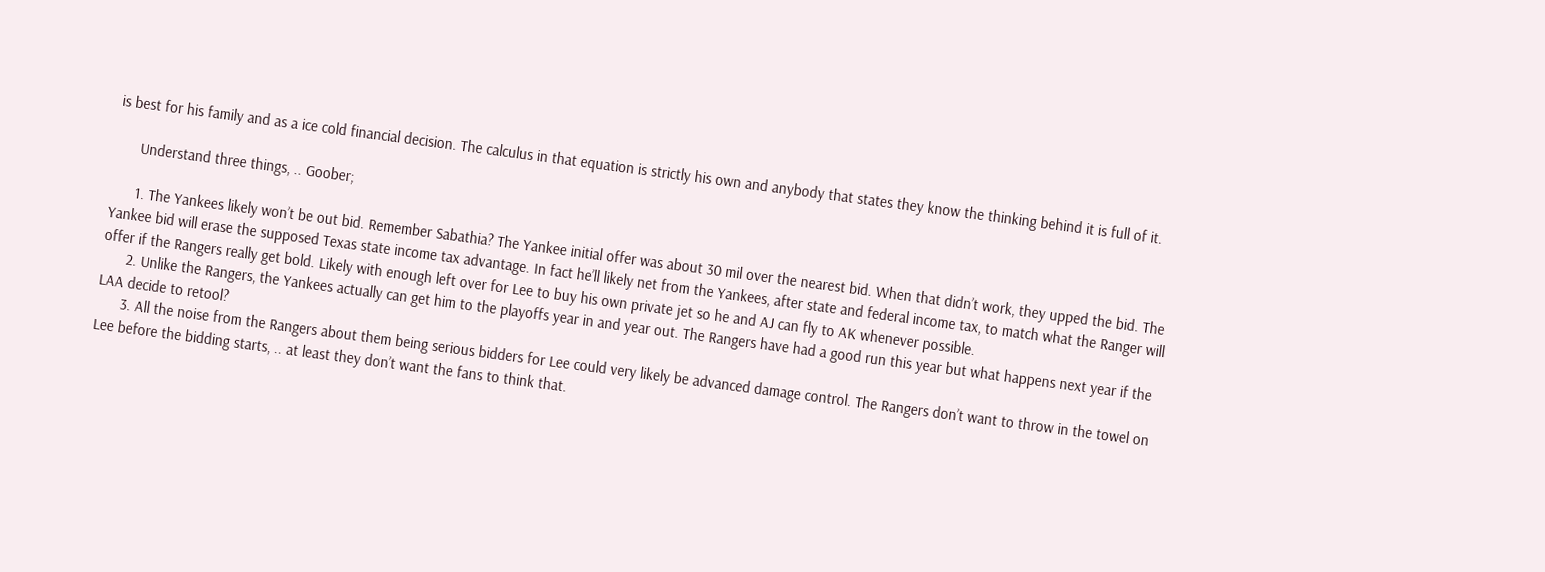is best for his family and as a ice cold financial decision. The calculus in that equation is strictly his own and anybody that states they know the thinking behind it is full of it.

      Understand three things, .. Goober;

      1. The Yankees likely won’t be out bid. Remember Sabathia? The Yankee initial offer was about 30 mil over the nearest bid. When that didn’t work, they upped the bid. The Yankee bid will erase the supposed Texas state income tax advantage. In fact he’ll likely net from the Yankees, after state and federal income tax, to match what the Ranger will offer if the Rangers really get bold. Likely with enough left over for Lee to buy his own private jet so he and AJ can fly to AK whenever possible.
      2. Unlike the Rangers, the Yankees actually can get him to the playoffs year in and year out. The Rangers have had a good run this year but what happens next year if the LAA decide to retool?
      3. All the noise from the Rangers about them being serious bidders for Lee could very likely be advanced damage control. The Rangers don’t want to throw in the towel on Lee before the bidding starts, .. at least they don’t want the fans to think that.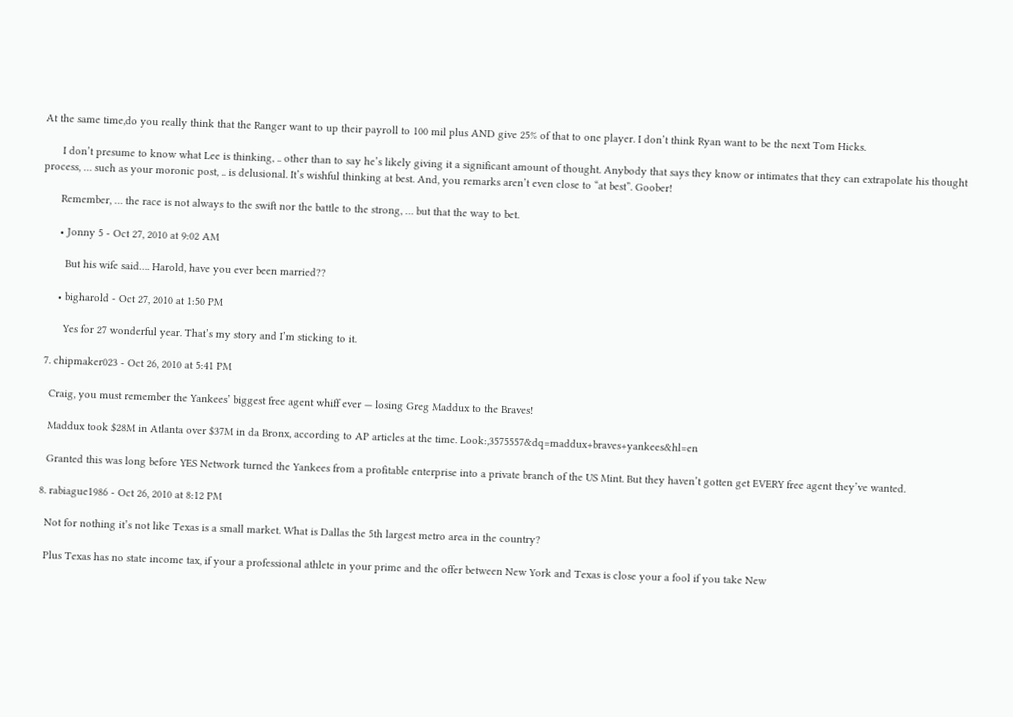At the same time,do you really think that the Ranger want to up their payroll to 100 mil plus AND give 25% of that to one player. I don’t think Ryan want to be the next Tom Hicks.

      I don’t presume to know what Lee is thinking, .. other than to say he’s likely giving it a significant amount of thought. Anybody that says they know or intimates that they can extrapolate his thought process, … such as your moronic post, .. is delusional. It’s wishful thinking at best. And, you remarks aren’t even close to “at best”. Goober!

      Remember, … the race is not always to the swift nor the battle to the strong, … but that the way to bet.

      • Jonny 5 - Oct 27, 2010 at 9:02 AM

        But his wife said…. Harold, have you ever been married??

      • bigharold - Oct 27, 2010 at 1:50 PM

        Yes for 27 wonderful year. That’s my story and I’m sticking to it.

  7. chipmaker023 - Oct 26, 2010 at 5:41 PM

    Craig, you must remember the Yankees’ biggest free agent whiff ever — losing Greg Maddux to the Braves!

    Maddux took $28M in Atlanta over $37M in da Bronx, according to AP articles at the time. Look:,3575557&dq=maddux+braves+yankees&hl=en

    Granted this was long before YES Network turned the Yankees from a profitable enterprise into a private branch of the US Mint. But they haven’t gotten get EVERY free agent they’ve wanted.

  8. rabiague1986 - Oct 26, 2010 at 8:12 PM

    Not for nothing it’s not like Texas is a small market. What is Dallas the 5th largest metro area in the country?

    Plus Texas has no state income tax, if your a professional athlete in your prime and the offer between New York and Texas is close your a fool if you take New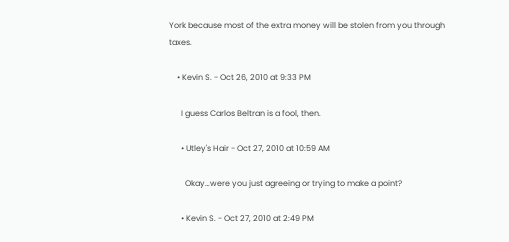York because most of the extra money will be stolen from you through taxes.

    • Kevin S. - Oct 26, 2010 at 9:33 PM

      I guess Carlos Beltran is a fool, then.

      • Utley's Hair - Oct 27, 2010 at 10:59 AM

        Okay…were you just agreeing or trying to make a point?

      • Kevin S. - Oct 27, 2010 at 2:49 PM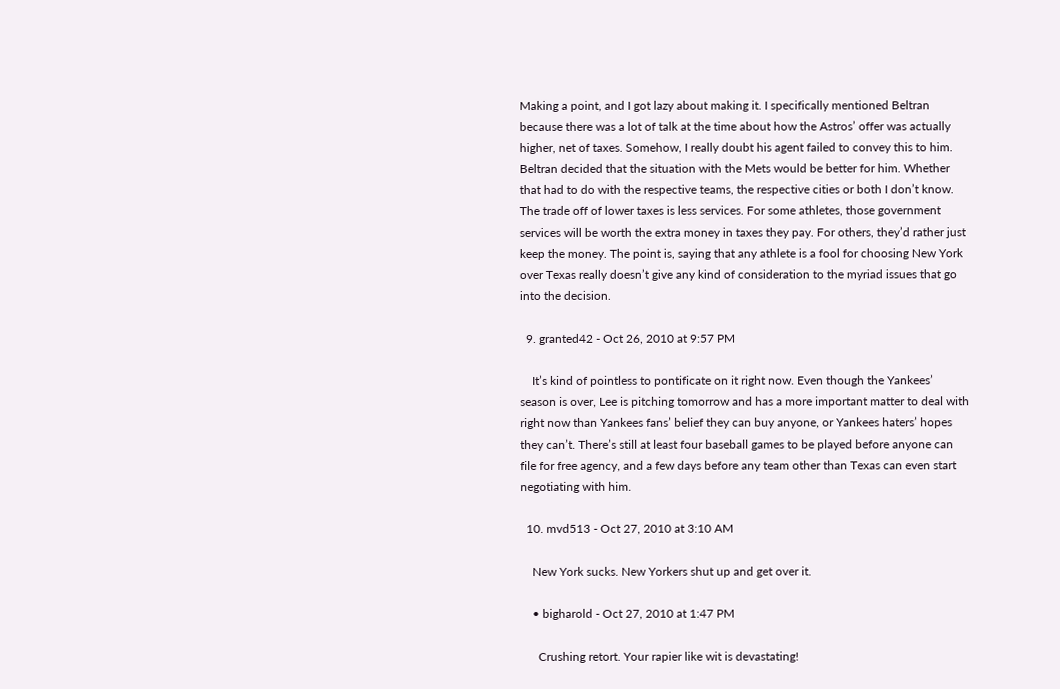Making a point, and I got lazy about making it. I specifically mentioned Beltran because there was a lot of talk at the time about how the Astros’ offer was actually higher, net of taxes. Somehow, I really doubt his agent failed to convey this to him. Beltran decided that the situation with the Mets would be better for him. Whether that had to do with the respective teams, the respective cities or both I don’t know. The trade off of lower taxes is less services. For some athletes, those government services will be worth the extra money in taxes they pay. For others, they’d rather just keep the money. The point is, saying that any athlete is a fool for choosing New York over Texas really doesn’t give any kind of consideration to the myriad issues that go into the decision.

  9. granted42 - Oct 26, 2010 at 9:57 PM

    It’s kind of pointless to pontificate on it right now. Even though the Yankees’ season is over, Lee is pitching tomorrow and has a more important matter to deal with right now than Yankees fans’ belief they can buy anyone, or Yankees haters’ hopes they can’t. There’s still at least four baseball games to be played before anyone can file for free agency, and a few days before any team other than Texas can even start negotiating with him.

  10. mvd513 - Oct 27, 2010 at 3:10 AM

    New York sucks. New Yorkers shut up and get over it.

    • bigharold - Oct 27, 2010 at 1:47 PM

      Crushing retort. Your rapier like wit is devastating!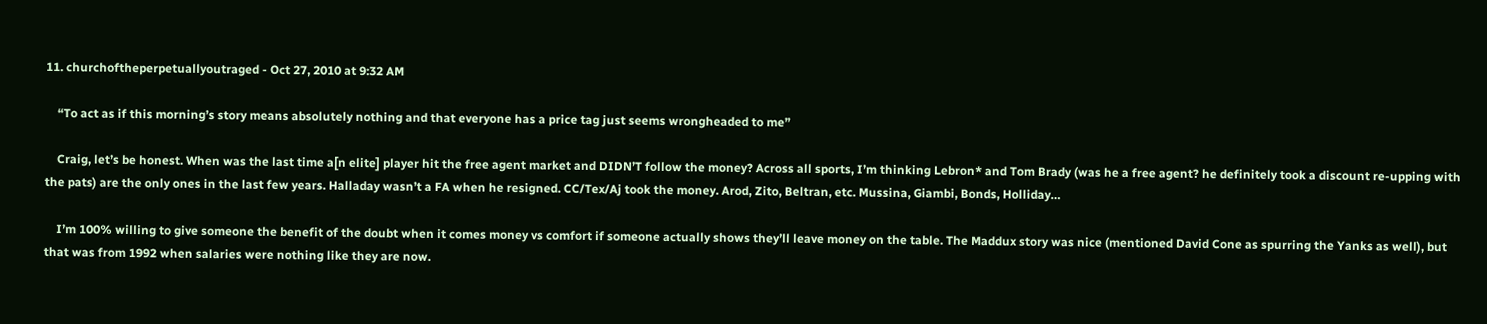11. churchoftheperpetuallyoutraged - Oct 27, 2010 at 9:32 AM

    “To act as if this morning’s story means absolutely nothing and that everyone has a price tag just seems wrongheaded to me”

    Craig, let’s be honest. When was the last time a[n elite] player hit the free agent market and DIDN’T follow the money? Across all sports, I’m thinking Lebron* and Tom Brady (was he a free agent? he definitely took a discount re-upping with the pats) are the only ones in the last few years. Halladay wasn’t a FA when he resigned. CC/Tex/Aj took the money. Arod, Zito, Beltran, etc. Mussina, Giambi, Bonds, Holliday…

    I’m 100% willing to give someone the benefit of the doubt when it comes money vs comfort if someone actually shows they’ll leave money on the table. The Maddux story was nice (mentioned David Cone as spurring the Yanks as well), but that was from 1992 when salaries were nothing like they are now.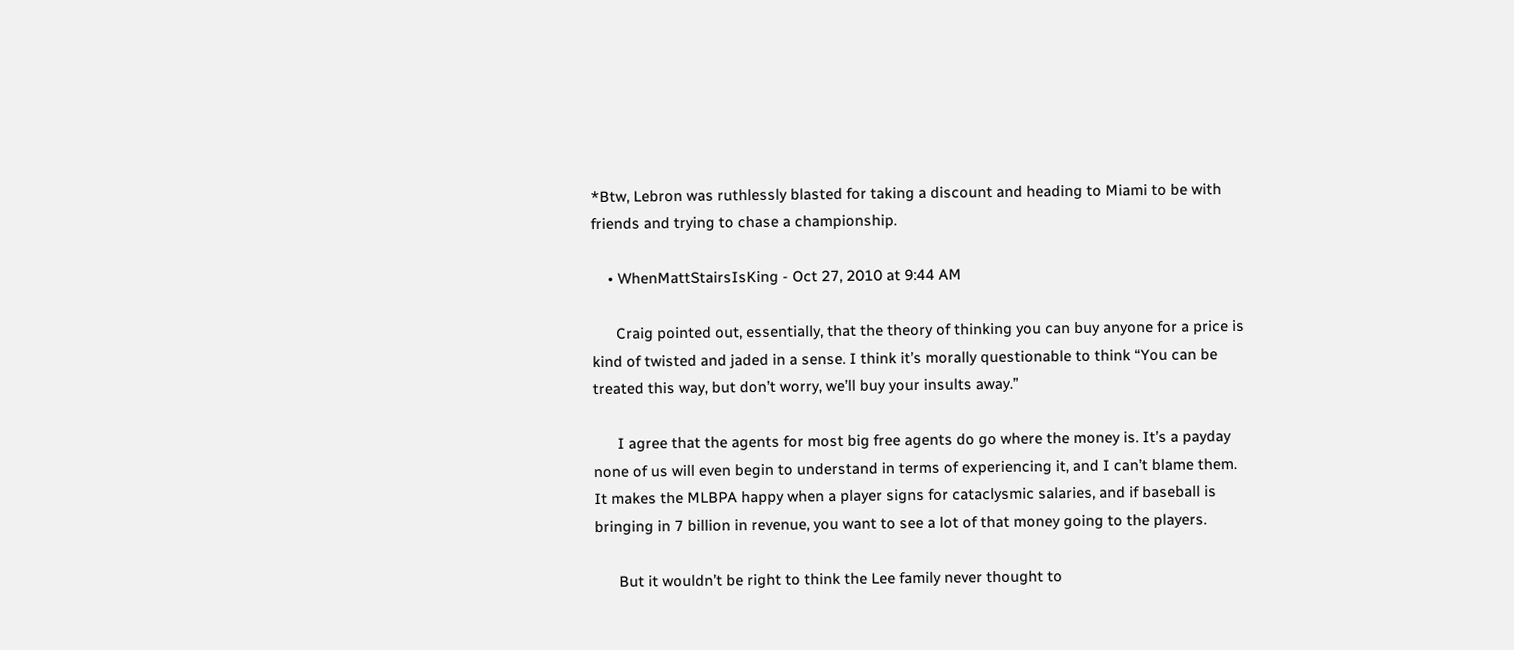*Btw, Lebron was ruthlessly blasted for taking a discount and heading to Miami to be with friends and trying to chase a championship.

    • WhenMattStairsIsKing - Oct 27, 2010 at 9:44 AM

      Craig pointed out, essentially, that the theory of thinking you can buy anyone for a price is kind of twisted and jaded in a sense. I think it’s morally questionable to think “You can be treated this way, but don’t worry, we’ll buy your insults away.”

      I agree that the agents for most big free agents do go where the money is. It’s a payday none of us will even begin to understand in terms of experiencing it, and I can’t blame them. It makes the MLBPA happy when a player signs for cataclysmic salaries, and if baseball is bringing in 7 billion in revenue, you want to see a lot of that money going to the players.

      But it wouldn’t be right to think the Lee family never thought to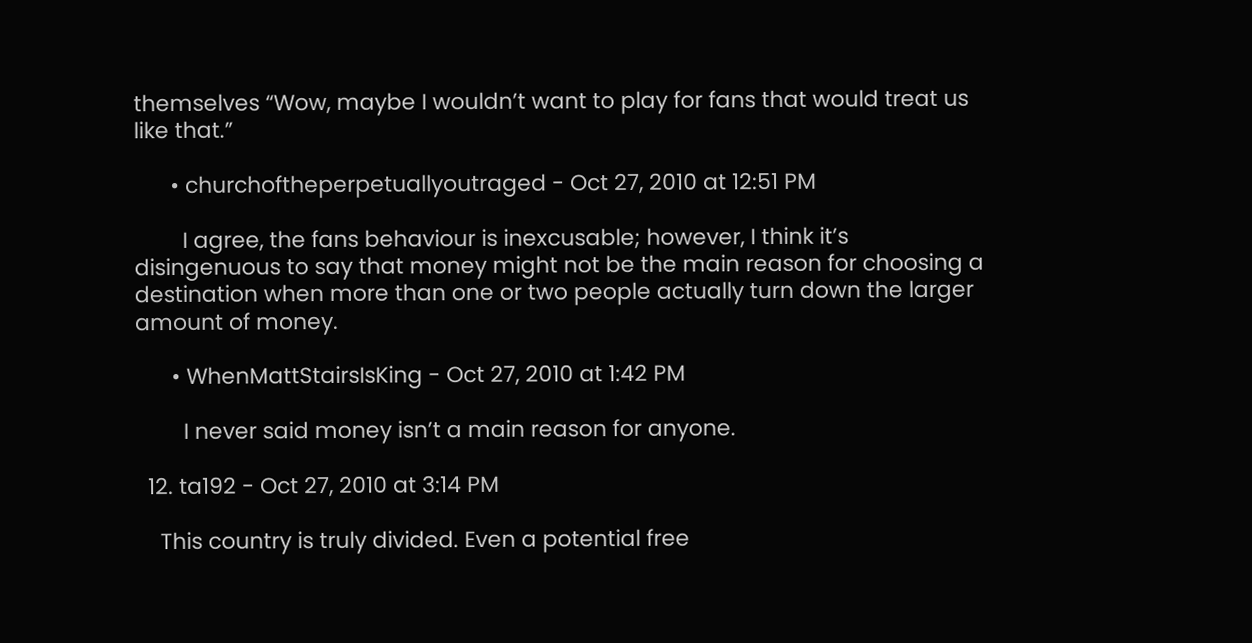themselves “Wow, maybe I wouldn’t want to play for fans that would treat us like that.”

      • churchoftheperpetuallyoutraged - Oct 27, 2010 at 12:51 PM

        I agree, the fans behaviour is inexcusable; however, I think it’s disingenuous to say that money might not be the main reason for choosing a destination when more than one or two people actually turn down the larger amount of money.

      • WhenMattStairsIsKing - Oct 27, 2010 at 1:42 PM

        I never said money isn’t a main reason for anyone.

  12. ta192 - Oct 27, 2010 at 3:14 PM

    This country is truly divided. Even a potential free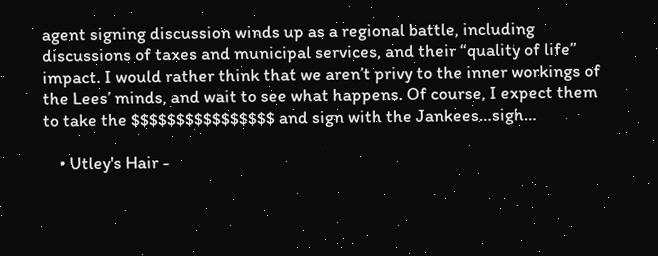agent signing discussion winds up as a regional battle, including discussions of taxes and municipal services, and their “quality of life” impact. I would rather think that we aren’t privy to the inner workings of the Lees’ minds, and wait to see what happens. Of course, I expect them to take the $$$$$$$$$$$$$$$$ and sign with the Jankees…sigh…

    • Utley's Hair -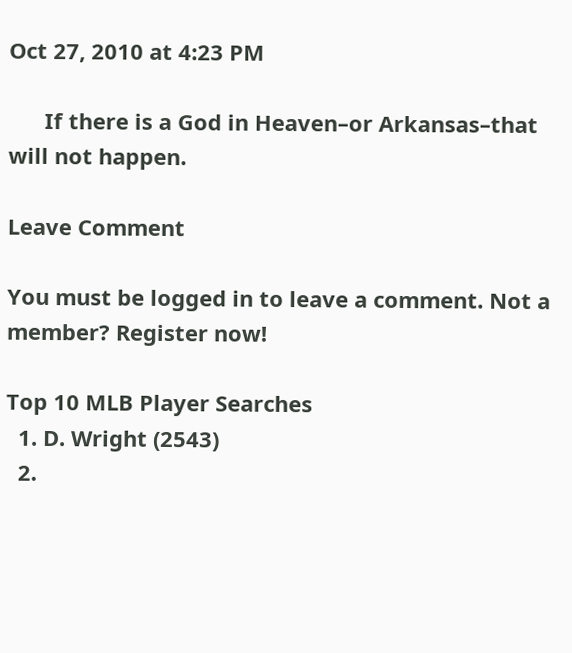Oct 27, 2010 at 4:23 PM

      If there is a God in Heaven–or Arkansas–that will not happen.

Leave Comment

You must be logged in to leave a comment. Not a member? Register now!

Top 10 MLB Player Searches
  1. D. Wright (2543)
  2.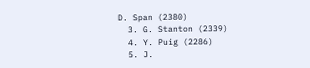D. Span (2380)
  3. G. Stanton (2339)
  4. Y. Puig (2286)
  5. J.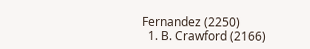Fernandez (2250)
  1. B. Crawford (2166)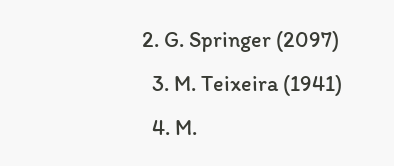2. G. Springer (2097)
  3. M. Teixeira (1941)
  4. M.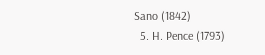Sano (1842)
  5. H. Pence (1793)